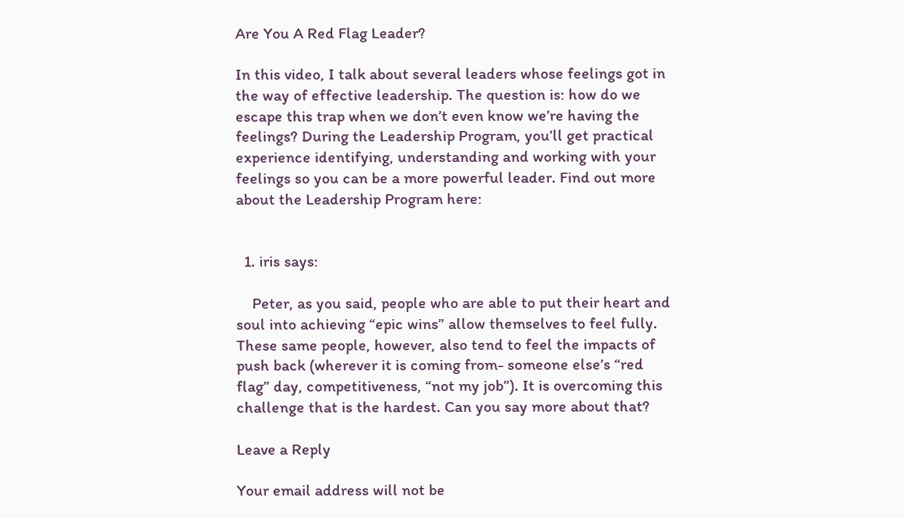Are You A Red Flag Leader?

In this video, I talk about several leaders whose feelings got in the way of effective leadership. The question is: how do we escape this trap when we don’t even know we’re having the feelings? During the Leadership Program, you’ll get practical experience identifying, understanding and working with your feelings so you can be a more powerful leader. Find out more about the Leadership Program here:


  1. iris says:

    Peter, as you said, people who are able to put their heart and soul into achieving “epic wins” allow themselves to feel fully. These same people, however, also tend to feel the impacts of push back (wherever it is coming from- someone else’s “red flag” day, competitiveness, “not my job”). It is overcoming this challenge that is the hardest. Can you say more about that?

Leave a Reply

Your email address will not be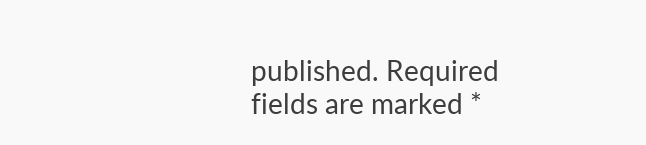published. Required fields are marked *